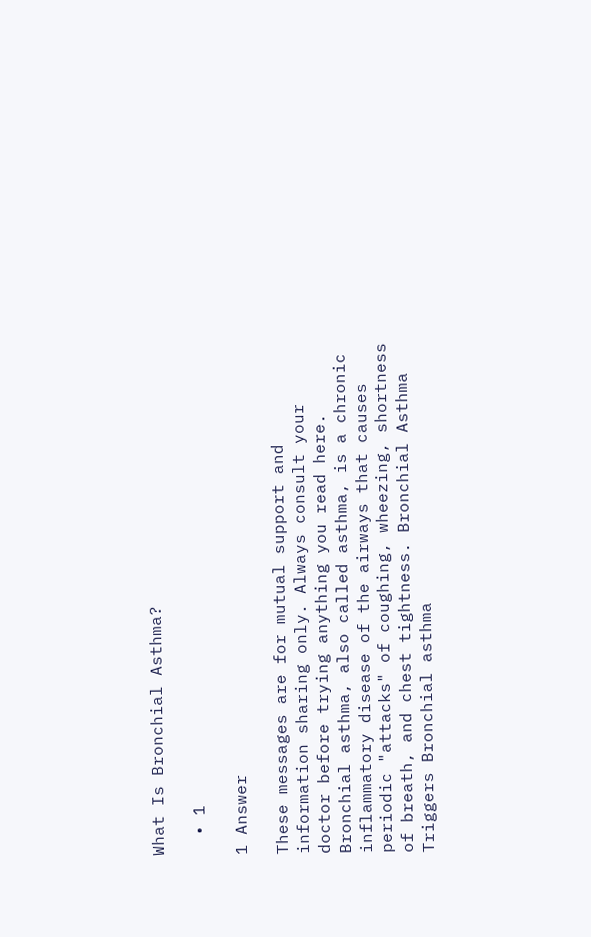What Is Bronchial Asthma?

  • 1

1 Answer

These messages are for mutual support and information sharing only. Always consult your doctor before trying anything you read here.
Bronchial asthma, also called asthma, is a chronic inflammatory disease of the airways that causes periodic "attacks" of coughing, wheezing, shortness of breath, and chest tightness. Bronchial Asthma Triggers Bronchial asthma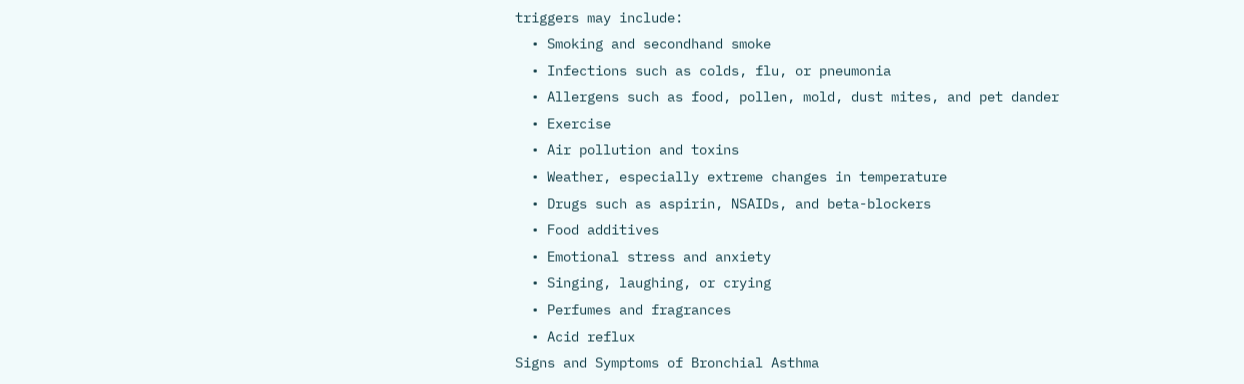triggers may include:
  • Smoking and secondhand smoke
  • Infections such as colds, flu, or pneumonia
  • Allergens such as food, pollen, mold, dust mites, and pet dander
  • Exercise
  • Air pollution and toxins
  • Weather, especially extreme changes in temperature
  • Drugs such as aspirin, NSAIDs, and beta-blockers
  • Food additives
  • Emotional stress and anxiety
  • Singing, laughing, or crying
  • Perfumes and fragrances
  • Acid reflux
Signs and Symptoms of Bronchial Asthma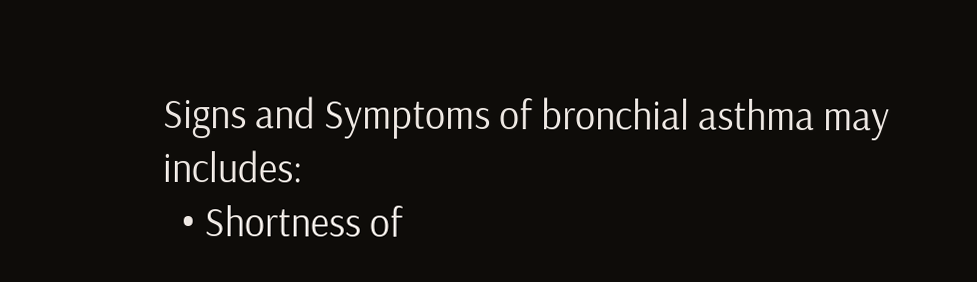Signs and Symptoms of bronchial asthma may includes:
  • Shortness of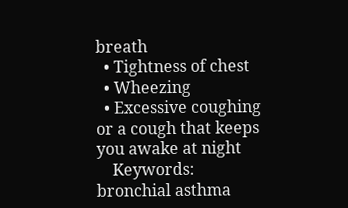breath
  • Tightness of chest
  • Wheezing
  • Excessive coughing or a cough that keeps you awake at night
    Keywords: bronchial asthma